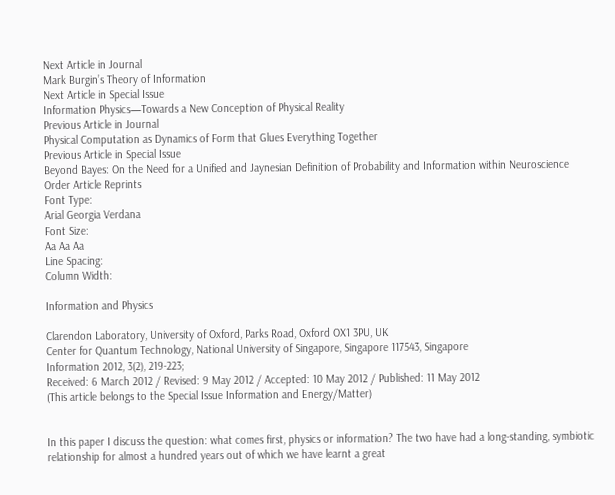Next Article in Journal
Mark Burgin’s Theory of Information
Next Article in Special Issue
Information Physics—Towards a New Conception of Physical Reality
Previous Article in Journal
Physical Computation as Dynamics of Form that Glues Everything Together
Previous Article in Special Issue
Beyond Bayes: On the Need for a Unified and Jaynesian Definition of Probability and Information within Neuroscience
Order Article Reprints
Font Type:
Arial Georgia Verdana
Font Size:
Aa Aa Aa
Line Spacing:
Column Width:

Information and Physics

Clarendon Laboratory, University of Oxford, Parks Road, Oxford OX1 3PU, UK
Center for Quantum Technology, National University of Singapore, Singapore 117543, Singapore
Information 2012, 3(2), 219-223;
Received: 6 March 2012 / Revised: 9 May 2012 / Accepted: 10 May 2012 / Published: 11 May 2012
(This article belongs to the Special Issue Information and Energy/Matter)


In this paper I discuss the question: what comes first, physics or information? The two have had a long-standing, symbiotic relationship for almost a hundred years out of which we have learnt a great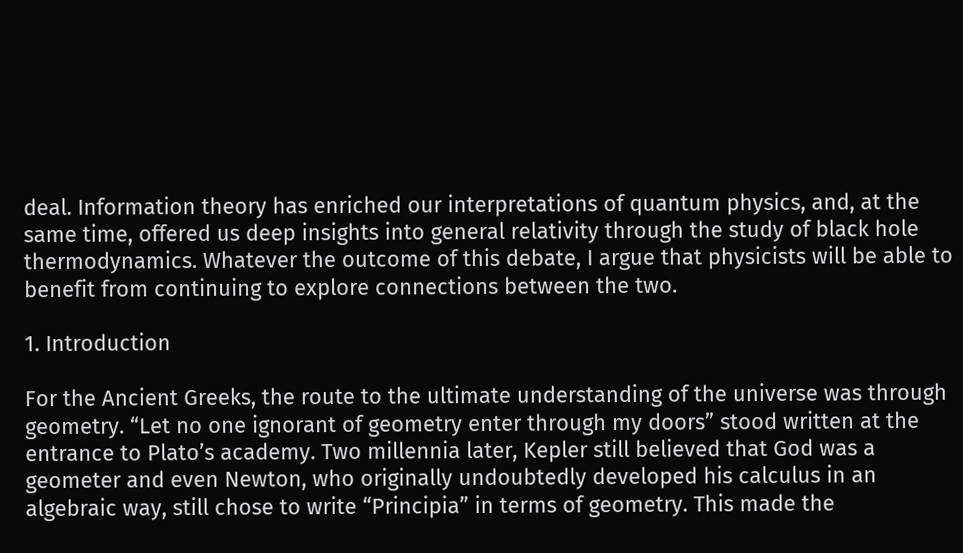deal. Information theory has enriched our interpretations of quantum physics, and, at the same time, offered us deep insights into general relativity through the study of black hole thermodynamics. Whatever the outcome of this debate, I argue that physicists will be able to benefit from continuing to explore connections between the two.

1. Introduction

For the Ancient Greeks, the route to the ultimate understanding of the universe was through geometry. “Let no one ignorant of geometry enter through my doors” stood written at the entrance to Plato’s academy. Two millennia later, Kepler still believed that God was a geometer and even Newton, who originally undoubtedly developed his calculus in an algebraic way, still chose to write “Principia” in terms of geometry. This made the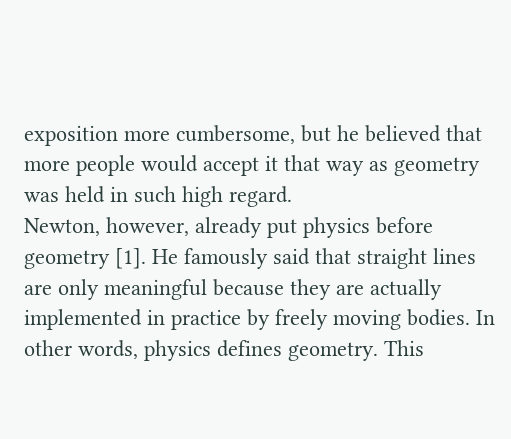exposition more cumbersome, but he believed that more people would accept it that way as geometry was held in such high regard.
Newton, however, already put physics before geometry [1]. He famously said that straight lines are only meaningful because they are actually implemented in practice by freely moving bodies. In other words, physics defines geometry. This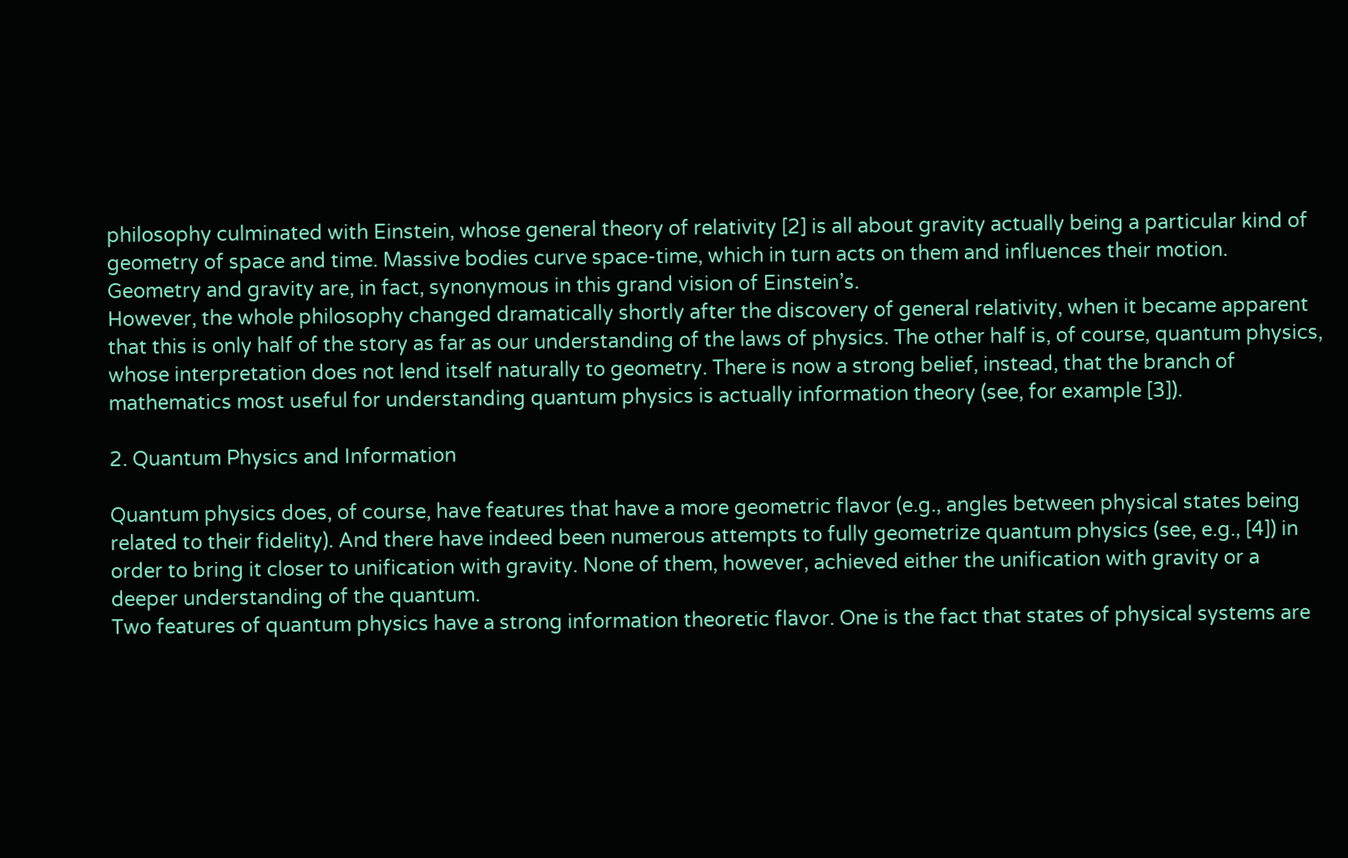philosophy culminated with Einstein, whose general theory of relativity [2] is all about gravity actually being a particular kind of geometry of space and time. Massive bodies curve space-time, which in turn acts on them and influences their motion. Geometry and gravity are, in fact, synonymous in this grand vision of Einstein’s.
However, the whole philosophy changed dramatically shortly after the discovery of general relativity, when it became apparent that this is only half of the story as far as our understanding of the laws of physics. The other half is, of course, quantum physics, whose interpretation does not lend itself naturally to geometry. There is now a strong belief, instead, that the branch of mathematics most useful for understanding quantum physics is actually information theory (see, for example [3]).

2. Quantum Physics and Information

Quantum physics does, of course, have features that have a more geometric flavor (e.g., angles between physical states being related to their fidelity). And there have indeed been numerous attempts to fully geometrize quantum physics (see, e.g., [4]) in order to bring it closer to unification with gravity. None of them, however, achieved either the unification with gravity or a deeper understanding of the quantum.
Two features of quantum physics have a strong information theoretic flavor. One is the fact that states of physical systems are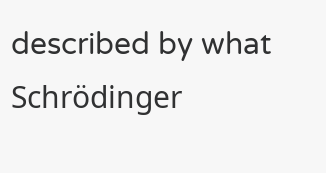described by what Schrödinger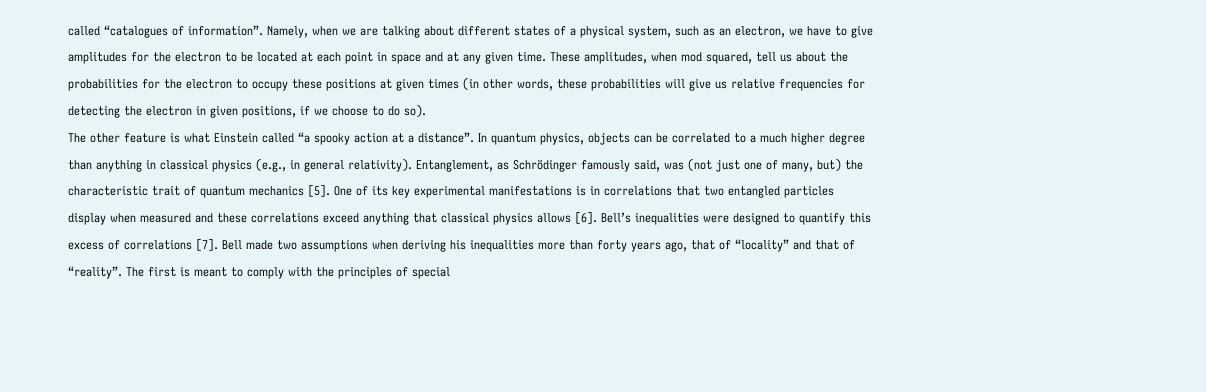called “catalogues of information”. Namely, when we are talking about different states of a physical system, such as an electron, we have to give amplitudes for the electron to be located at each point in space and at any given time. These amplitudes, when mod squared, tell us about the probabilities for the electron to occupy these positions at given times (in other words, these probabilities will give us relative frequencies for detecting the electron in given positions, if we choose to do so).
The other feature is what Einstein called “a spooky action at a distance”. In quantum physics, objects can be correlated to a much higher degree than anything in classical physics (e.g., in general relativity). Entanglement, as Schrödinger famously said, was (not just one of many, but) the characteristic trait of quantum mechanics [5]. One of its key experimental manifestations is in correlations that two entangled particles display when measured and these correlations exceed anything that classical physics allows [6]. Bell’s inequalities were designed to quantify this excess of correlations [7]. Bell made two assumptions when deriving his inequalities more than forty years ago, that of “locality” and that of “reality”. The first is meant to comply with the principles of special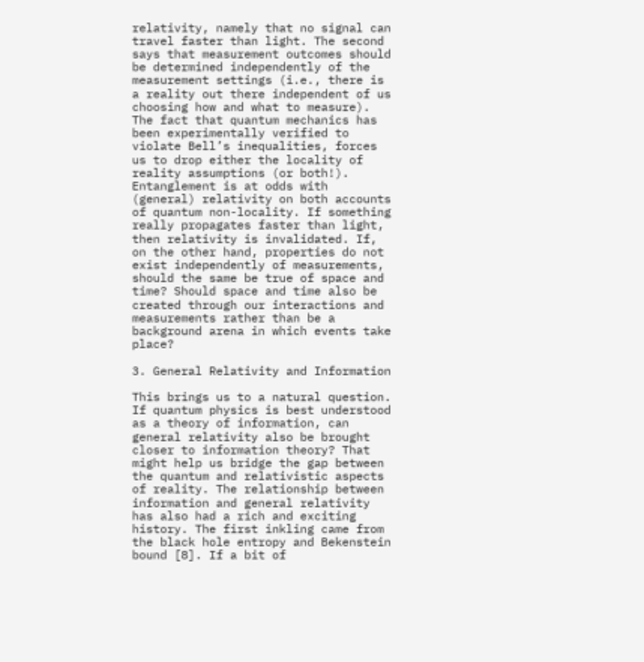relativity, namely that no signal can travel faster than light. The second says that measurement outcomes should be determined independently of the measurement settings (i.e., there is a reality out there independent of us choosing how and what to measure). The fact that quantum mechanics has been experimentally verified to violate Bell’s inequalities, forces us to drop either the locality of reality assumptions (or both!).
Entanglement is at odds with (general) relativity on both accounts of quantum non-locality. If something really propagates faster than light, then relativity is invalidated. If, on the other hand, properties do not exist independently of measurements, should the same be true of space and time? Should space and time also be created through our interactions and measurements rather than be a background arena in which events take place?

3. General Relativity and Information

This brings us to a natural question. If quantum physics is best understood as a theory of information, can general relativity also be brought closer to information theory? That might help us bridge the gap between the quantum and relativistic aspects of reality. The relationship between information and general relativity has also had a rich and exciting history. The first inkling came from the black hole entropy and Bekenstein bound [8]. If a bit of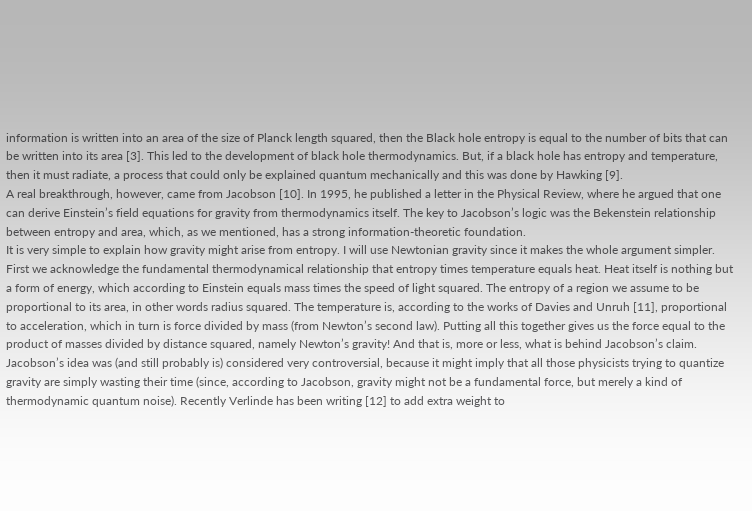information is written into an area of the size of Planck length squared, then the Black hole entropy is equal to the number of bits that can be written into its area [3]. This led to the development of black hole thermodynamics. But, if a black hole has entropy and temperature, then it must radiate, a process that could only be explained quantum mechanically and this was done by Hawking [9].
A real breakthrough, however, came from Jacobson [10]. In 1995, he published a letter in the Physical Review, where he argued that one can derive Einstein’s field equations for gravity from thermodynamics itself. The key to Jacobson’s logic was the Bekenstein relationship between entropy and area, which, as we mentioned, has a strong information-theoretic foundation.
It is very simple to explain how gravity might arise from entropy. I will use Newtonian gravity since it makes the whole argument simpler. First we acknowledge the fundamental thermodynamical relationship that entropy times temperature equals heat. Heat itself is nothing but a form of energy, which according to Einstein equals mass times the speed of light squared. The entropy of a region we assume to be proportional to its area, in other words radius squared. The temperature is, according to the works of Davies and Unruh [11], proportional to acceleration, which in turn is force divided by mass (from Newton’s second law). Putting all this together gives us the force equal to the product of masses divided by distance squared, namely Newton’s gravity! And that is, more or less, what is behind Jacobson’s claim.
Jacobson’s idea was (and still probably is) considered very controversial, because it might imply that all those physicists trying to quantize gravity are simply wasting their time (since, according to Jacobson, gravity might not be a fundamental force, but merely a kind of thermodynamic quantum noise). Recently Verlinde has been writing [12] to add extra weight to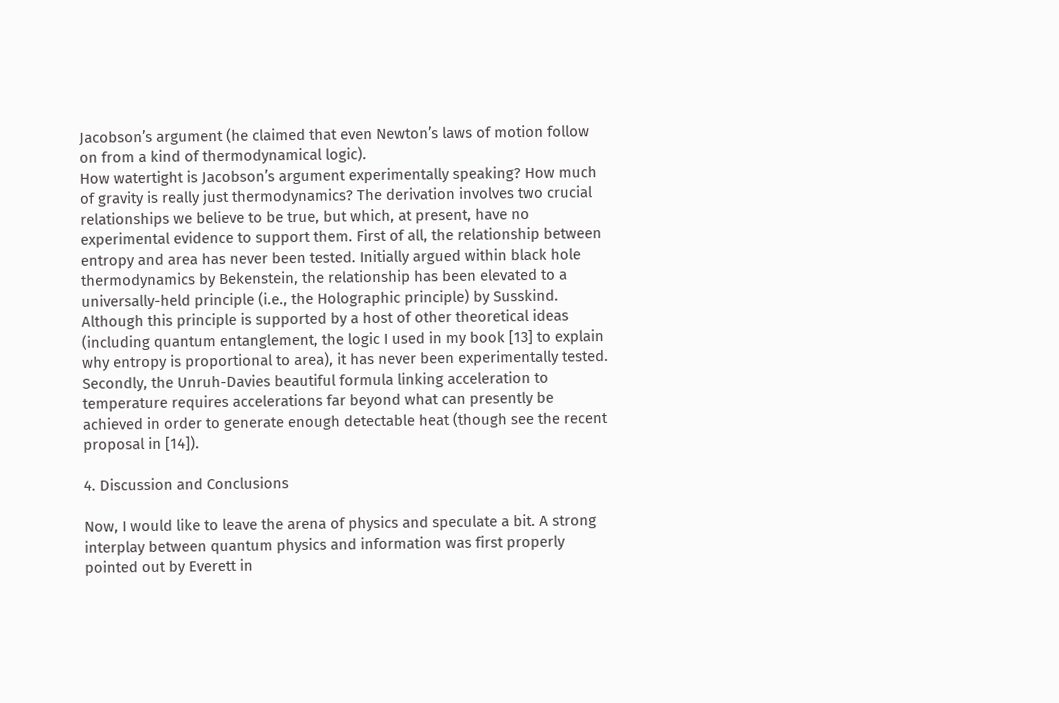Jacobson’s argument (he claimed that even Newton’s laws of motion follow on from a kind of thermodynamical logic).
How watertight is Jacobson’s argument experimentally speaking? How much of gravity is really just thermodynamics? The derivation involves two crucial relationships we believe to be true, but which, at present, have no experimental evidence to support them. First of all, the relationship between entropy and area has never been tested. Initially argued within black hole thermodynamics by Bekenstein, the relationship has been elevated to a universally-held principle (i.e., the Holographic principle) by Susskind. Although this principle is supported by a host of other theoretical ideas (including quantum entanglement, the logic I used in my book [13] to explain why entropy is proportional to area), it has never been experimentally tested. Secondly, the Unruh-Davies beautiful formula linking acceleration to temperature requires accelerations far beyond what can presently be achieved in order to generate enough detectable heat (though see the recent proposal in [14]).

4. Discussion and Conclusions

Now, I would like to leave the arena of physics and speculate a bit. A strong interplay between quantum physics and information was first properly pointed out by Everett in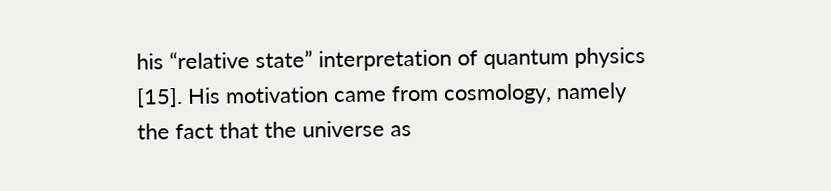his “relative state” interpretation of quantum physics [15]. His motivation came from cosmology, namely the fact that the universe as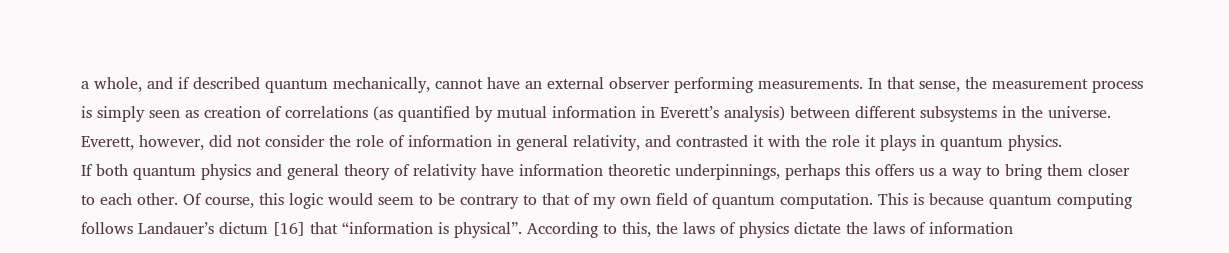a whole, and if described quantum mechanically, cannot have an external observer performing measurements. In that sense, the measurement process is simply seen as creation of correlations (as quantified by mutual information in Everett’s analysis) between different subsystems in the universe. Everett, however, did not consider the role of information in general relativity, and contrasted it with the role it plays in quantum physics.
If both quantum physics and general theory of relativity have information theoretic underpinnings, perhaps this offers us a way to bring them closer to each other. Of course, this logic would seem to be contrary to that of my own field of quantum computation. This is because quantum computing follows Landauer’s dictum [16] that “information is physical”. According to this, the laws of physics dictate the laws of information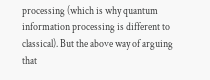processing (which is why quantum information processing is different to classical). But the above way of arguing that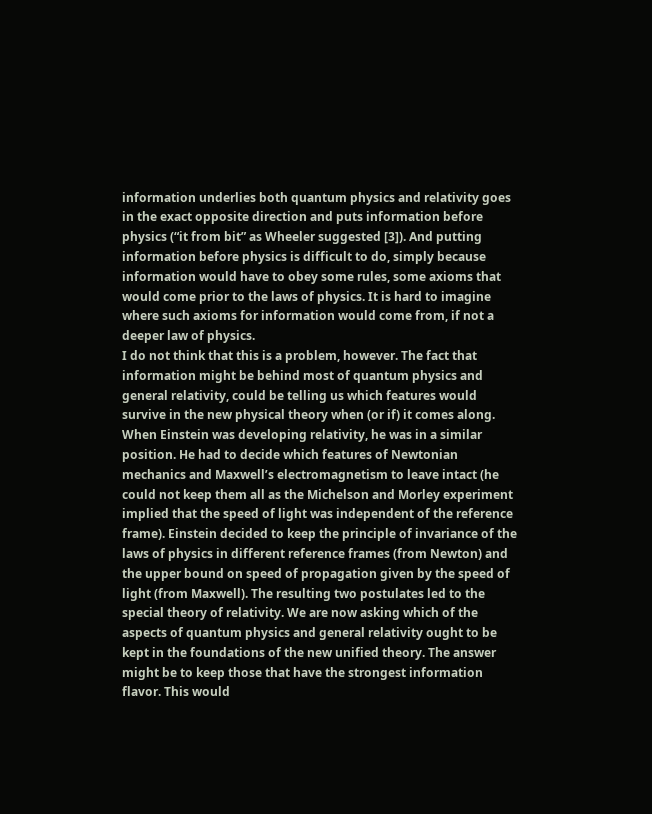information underlies both quantum physics and relativity goes in the exact opposite direction and puts information before physics (“it from bit” as Wheeler suggested [3]). And putting information before physics is difficult to do, simply because information would have to obey some rules, some axioms that would come prior to the laws of physics. It is hard to imagine where such axioms for information would come from, if not a deeper law of physics.
I do not think that this is a problem, however. The fact that information might be behind most of quantum physics and general relativity, could be telling us which features would survive in the new physical theory when (or if) it comes along. When Einstein was developing relativity, he was in a similar position. He had to decide which features of Newtonian mechanics and Maxwell’s electromagnetism to leave intact (he could not keep them all as the Michelson and Morley experiment implied that the speed of light was independent of the reference frame). Einstein decided to keep the principle of invariance of the laws of physics in different reference frames (from Newton) and the upper bound on speed of propagation given by the speed of light (from Maxwell). The resulting two postulates led to the special theory of relativity. We are now asking which of the aspects of quantum physics and general relativity ought to be kept in the foundations of the new unified theory. The answer might be to keep those that have the strongest information flavor. This would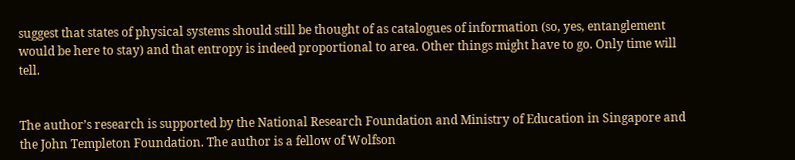suggest that states of physical systems should still be thought of as catalogues of information (so, yes, entanglement would be here to stay) and that entropy is indeed proportional to area. Other things might have to go. Only time will tell.


The author’s research is supported by the National Research Foundation and Ministry of Education in Singapore and the John Templeton Foundation. The author is a fellow of Wolfson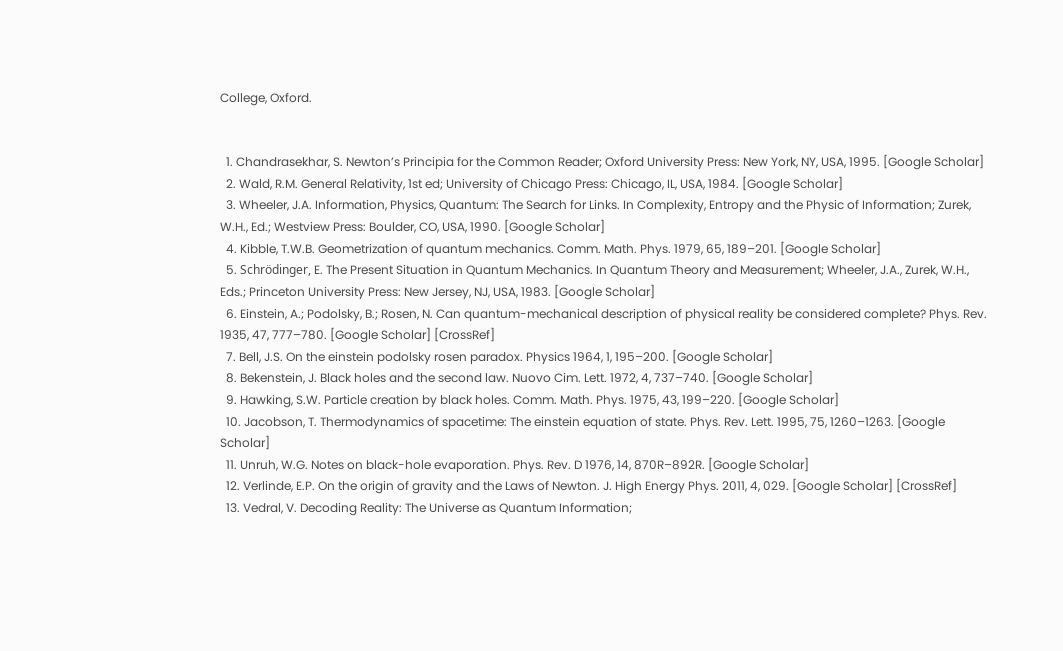College, Oxford.


  1. Chandrasekhar, S. Newton’s Principia for the Common Reader; Oxford University Press: New York, NY, USA, 1995. [Google Scholar]
  2. Wald, R.M. General Relativity, 1st ed; University of Chicago Press: Chicago, IL, USA, 1984. [Google Scholar]
  3. Wheeler, J.A. Information, Physics, Quantum: The Search for Links. In Complexity, Entropy and the Physic of Information; Zurek, W.H., Ed.; Westview Press: Boulder, CO, USA, 1990. [Google Scholar]
  4. Kibble, T.W.B. Geometrization of quantum mechanics. Comm. Math. Phys. 1979, 65, 189–201. [Google Scholar]
  5. Schrödinger, E. The Present Situation in Quantum Mechanics. In Quantum Theory and Measurement; Wheeler, J.A., Zurek, W.H., Eds.; Princeton University Press: New Jersey, NJ, USA, 1983. [Google Scholar]
  6. Einstein, A.; Podolsky, B.; Rosen, N. Can quantum-mechanical description of physical reality be considered complete? Phys. Rev. 1935, 47, 777–780. [Google Scholar] [CrossRef]
  7. Bell, J.S. On the einstein podolsky rosen paradox. Physics 1964, 1, 195–200. [Google Scholar]
  8. Bekenstein, J. Black holes and the second law. Nuovo Cim. Lett. 1972, 4, 737–740. [Google Scholar]
  9. Hawking, S.W. Particle creation by black holes. Comm. Math. Phys. 1975, 43, 199–220. [Google Scholar]
  10. Jacobson, T. Thermodynamics of spacetime: The einstein equation of state. Phys. Rev. Lett. 1995, 75, 1260–1263. [Google Scholar]
  11. Unruh, W.G. Notes on black-hole evaporation. Phys. Rev. D 1976, 14, 870R–892R. [Google Scholar]
  12. Verlinde, E.P. On the origin of gravity and the Laws of Newton. J. High Energy Phys. 2011, 4, 029. [Google Scholar] [CrossRef]
  13. Vedral, V. Decoding Reality: The Universe as Quantum Information;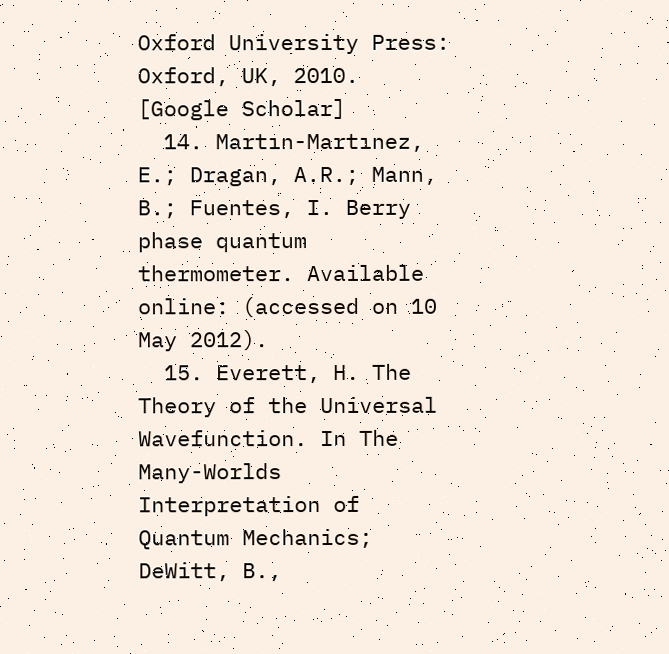Oxford University Press: Oxford, UK, 2010. [Google Scholar]
  14. Martın-Martınez, E.; Dragan, A.R.; Mann, B.; Fuentes, I. Berry phase quantum thermometer. Available online: (accessed on 10 May 2012).
  15. Everett, H. The Theory of the Universal Wavefunction. In The Many-Worlds Interpretation of Quantum Mechanics; DeWitt, B.,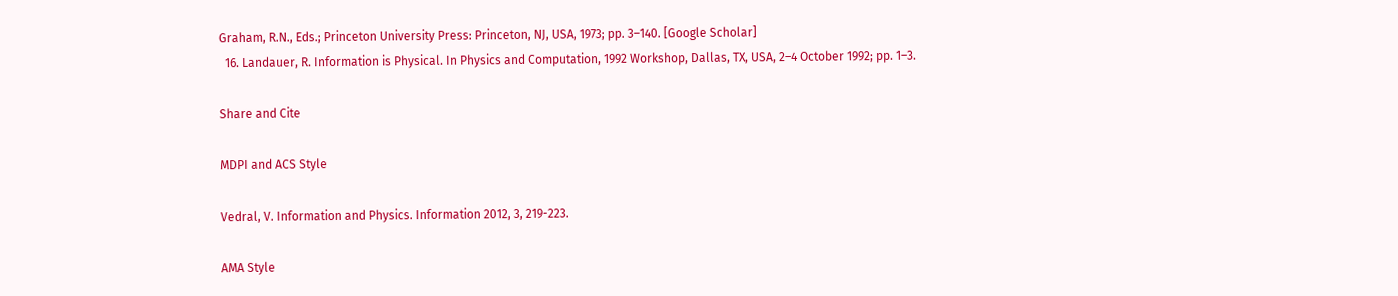Graham, R.N., Eds.; Princeton University Press: Princeton, NJ, USA, 1973; pp. 3–140. [Google Scholar]
  16. Landauer, R. Information is Physical. In Physics and Computation, 1992 Workshop, Dallas, TX, USA, 2–4 October 1992; pp. 1–3.

Share and Cite

MDPI and ACS Style

Vedral, V. Information and Physics. Information 2012, 3, 219-223.

AMA Style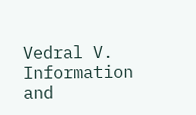Vedral V. Information and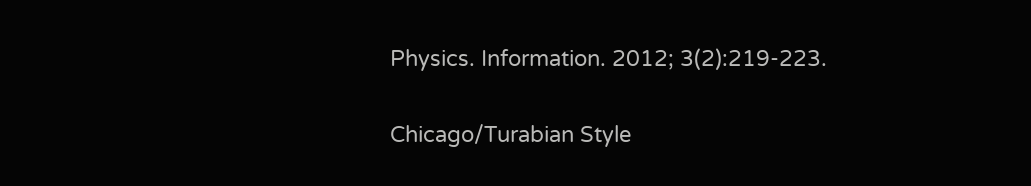Physics. Information. 2012; 3(2):219-223.

Chicago/Turabian Style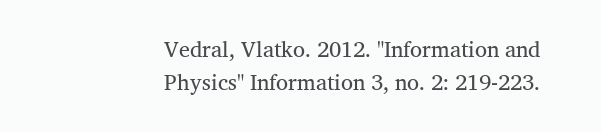Vedral, Vlatko. 2012. "Information and Physics" Information 3, no. 2: 219-223.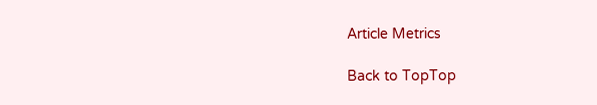Article Metrics

Back to TopTop